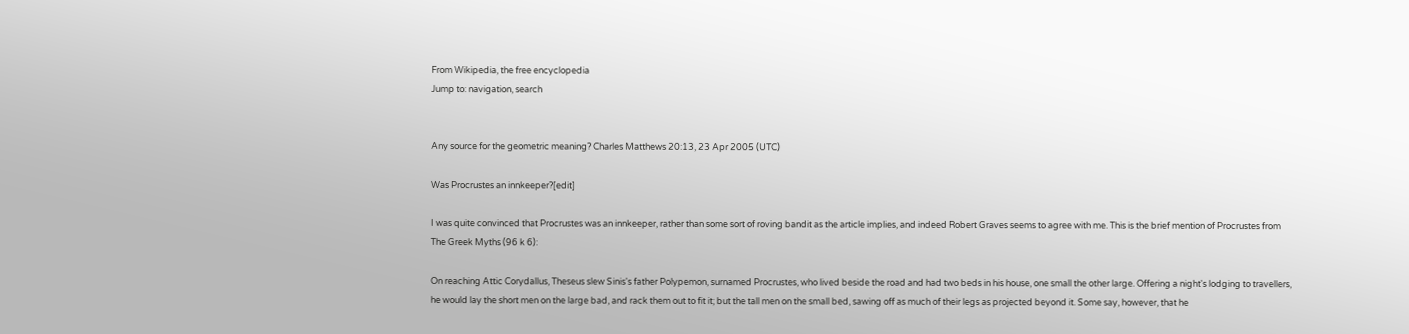From Wikipedia, the free encyclopedia
Jump to: navigation, search


Any source for the geometric meaning? Charles Matthews 20:13, 23 Apr 2005 (UTC)

Was Procrustes an innkeeper?[edit]

I was quite convinced that Procrustes was an innkeeper, rather than some sort of roving bandit as the article implies, and indeed Robert Graves seems to agree with me. This is the brief mention of Procrustes from The Greek Myths (96 k 6):

On reaching Attic Corydallus, Theseus slew Sinis's father Polypemon, surnamed Procrustes, who lived beside the road and had two beds in his house, one small the other large. Offering a night's lodging to travellers, he would lay the short men on the large bad, and rack them out to fit it; but the tall men on the small bed, sawing off as much of their legs as projected beyond it. Some say, however, that he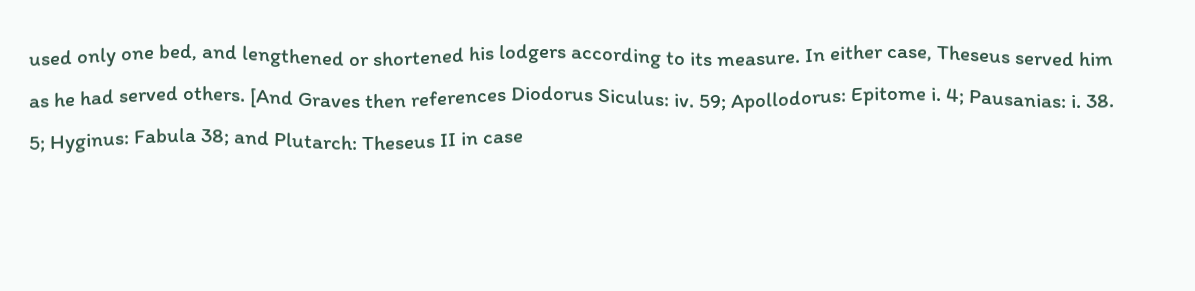used only one bed, and lengthened or shortened his lodgers according to its measure. In either case, Theseus served him as he had served others. [And Graves then references Diodorus Siculus: iv. 59; Apollodorus: Epitome i. 4; Pausanias: i. 38. 5; Hyginus: Fabula 38; and Plutarch: Theseus II in case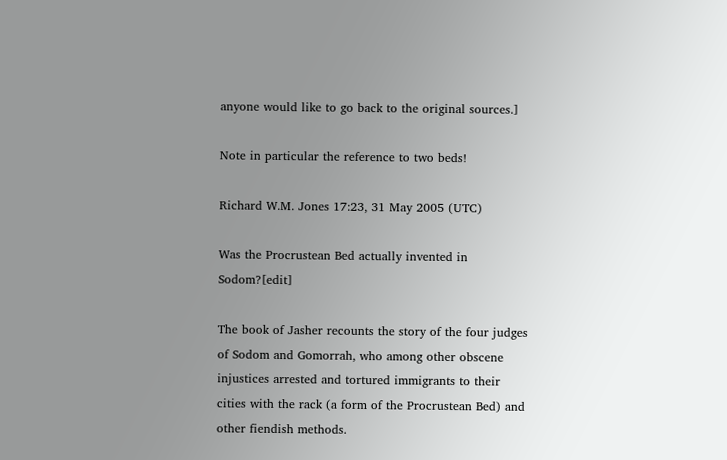anyone would like to go back to the original sources.]

Note in particular the reference to two beds!

Richard W.M. Jones 17:23, 31 May 2005 (UTC)

Was the Procrustean Bed actually invented in Sodom?[edit]

The book of Jasher recounts the story of the four judges of Sodom and Gomorrah, who among other obscene injustices arrested and tortured immigrants to their cities with the rack (a form of the Procrustean Bed) and other fiendish methods.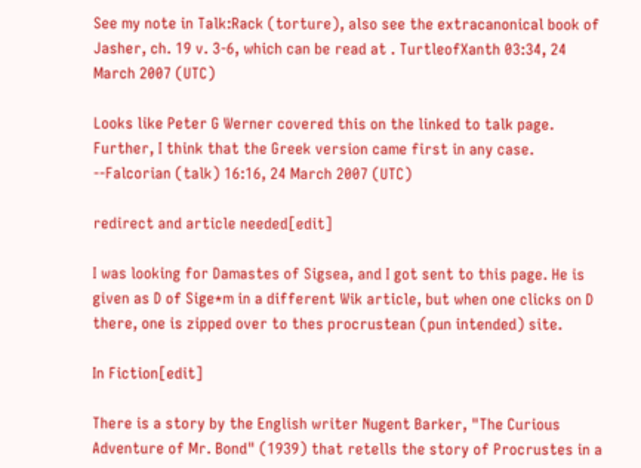See my note in Talk:Rack (torture), also see the extracanonical book of Jasher, ch. 19 v. 3-6, which can be read at . TurtleofXanth 03:34, 24 March 2007 (UTC)

Looks like Peter G Werner covered this on the linked to talk page. Further, I think that the Greek version came first in any case. --Falcorian (talk) 16:16, 24 March 2007 (UTC)

redirect and article needed[edit]

I was looking for Damastes of Sigsea, and I got sent to this page. He is given as D of Sige*m in a different Wik article, but when one clicks on D there, one is zipped over to thes procrustean (pun intended) site.

In Fiction[edit]

There is a story by the English writer Nugent Barker, "The Curious Adventure of Mr. Bond" (1939) that retells the story of Procrustes in a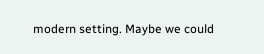modern setting. Maybe we could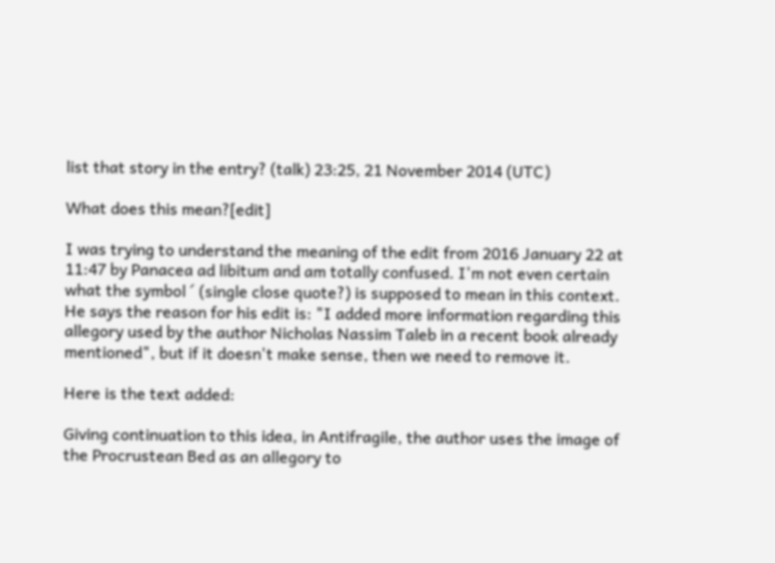list that story in the entry? (talk) 23:25, 21 November 2014 (UTC)

What does this mean?[edit]

I was trying to understand the meaning of the edit from 2016 January 22 at 11:47 by Panacea ad libitum and am totally confused. I'm not even certain what the symbol ´ (single close quote?) is supposed to mean in this context. He says the reason for his edit is: "I added more information regarding this allegory used by the author Nicholas Nassim Taleb in a recent book already mentioned", but if it doesn't make sense, then we need to remove it.

Here is the text added:

Giving continuation to this idea, in Antifragile, the author uses the image of the Procrustean Bed as an allegory to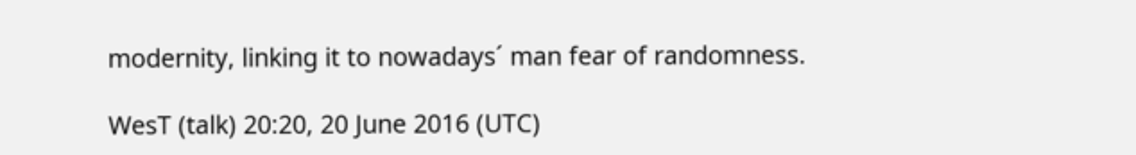modernity, linking it to nowadays´ man fear of randomness.

WesT (talk) 20:20, 20 June 2016 (UTC)